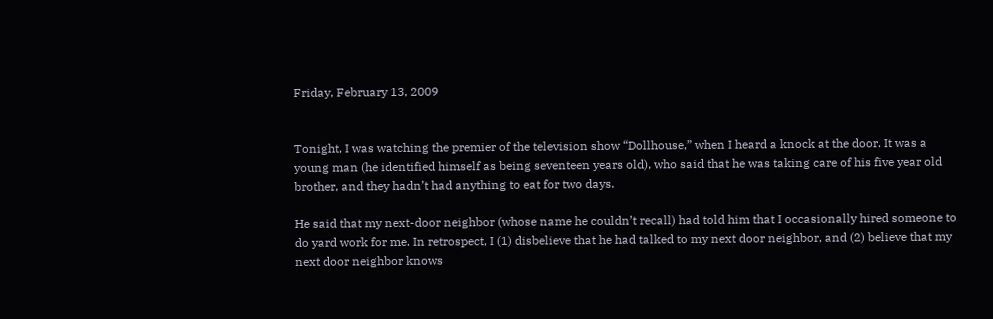Friday, February 13, 2009


Tonight, I was watching the premier of the television show “Dollhouse,” when I heard a knock at the door. It was a young man (he identified himself as being seventeen years old), who said that he was taking care of his five year old brother, and they hadn’t had anything to eat for two days.

He said that my next-door neighbor (whose name he couldn’t recall) had told him that I occasionally hired someone to do yard work for me. In retrospect, I (1) disbelieve that he had talked to my next door neighbor, and (2) believe that my next door neighbor knows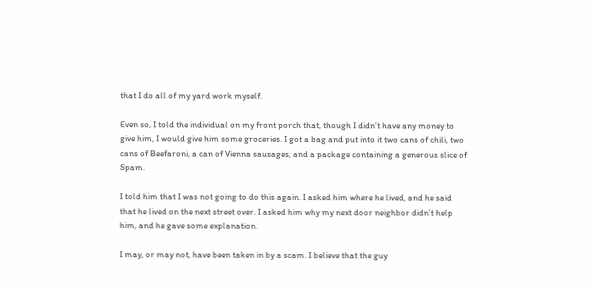that I do all of my yard work myself.

Even so, I told the individual on my front porch that, though I didn’t have any money to give him, I would give him some groceries. I got a bag and put into it two cans of chili, two cans of Beefaroni, a can of Vienna sausages, and a package containing a generous slice of Spam.

I told him that I was not going to do this again. I asked him where he lived, and he said that he lived on the next street over. I asked him why my next door neighbor didn’t help him, and he gave some explanation.

I may, or may not, have been taken in by a scam. I believe that the guy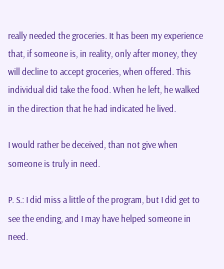really needed the groceries. It has been my experience that, if someone is, in reality, only after money, they will decline to accept groceries, when offered. This individual did take the food. When he left, he walked in the direction that he had indicated he lived.

I would rather be deceived, than not give when someone is truly in need.

P. S.: I did miss a little of the program, but I did get to see the ending, and I may have helped someone in need.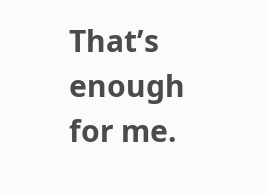That’s enough for me.